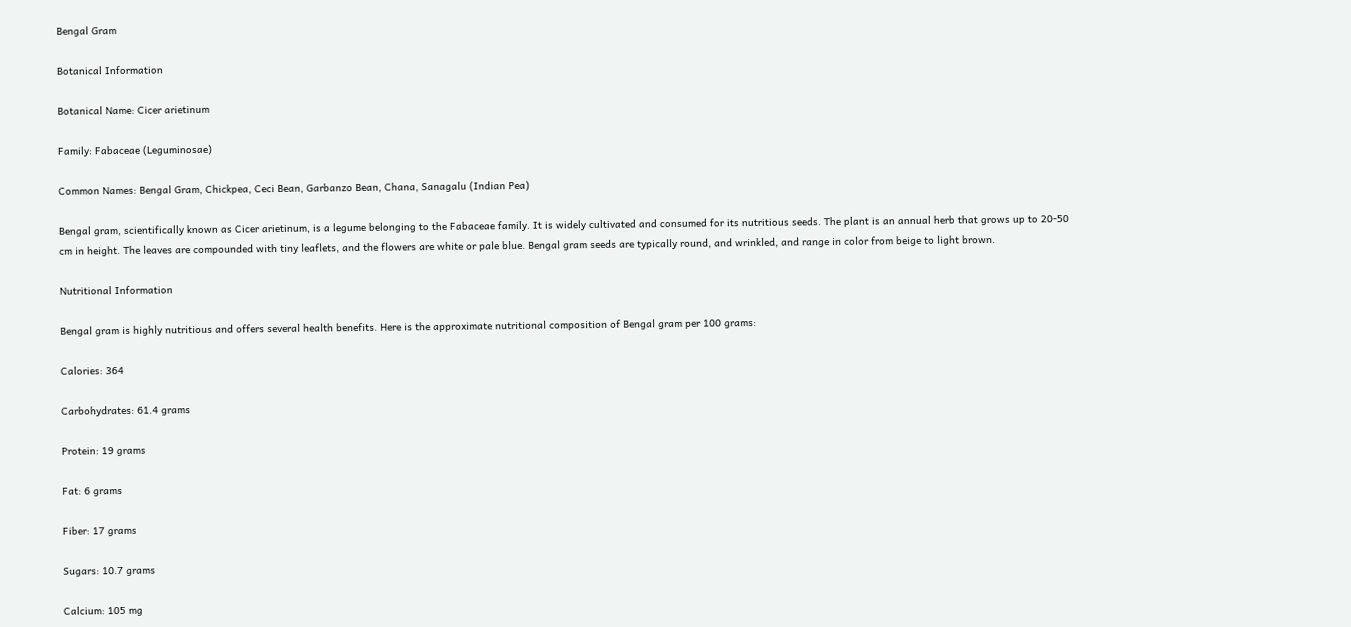Bengal Gram

Botanical Information

Botanical Name: Cicer arietinum

Family: Fabaceae (Leguminosae)

Common Names: Bengal Gram, Chickpea, Ceci Bean, Garbanzo Bean, Chana, Sanagalu (Indian Pea)

Bengal gram, scientifically known as Cicer arietinum, is a legume belonging to the Fabaceae family. It is widely cultivated and consumed for its nutritious seeds. The plant is an annual herb that grows up to 20-50 cm in height. The leaves are compounded with tiny leaflets, and the flowers are white or pale blue. Bengal gram seeds are typically round, and wrinkled, and range in color from beige to light brown.

Nutritional Information

Bengal gram is highly nutritious and offers several health benefits. Here is the approximate nutritional composition of Bengal gram per 100 grams:

Calories: 364

Carbohydrates: 61.4 grams

Protein: 19 grams

Fat: 6 grams

Fiber: 17 grams

Sugars: 10.7 grams

Calcium: 105 mg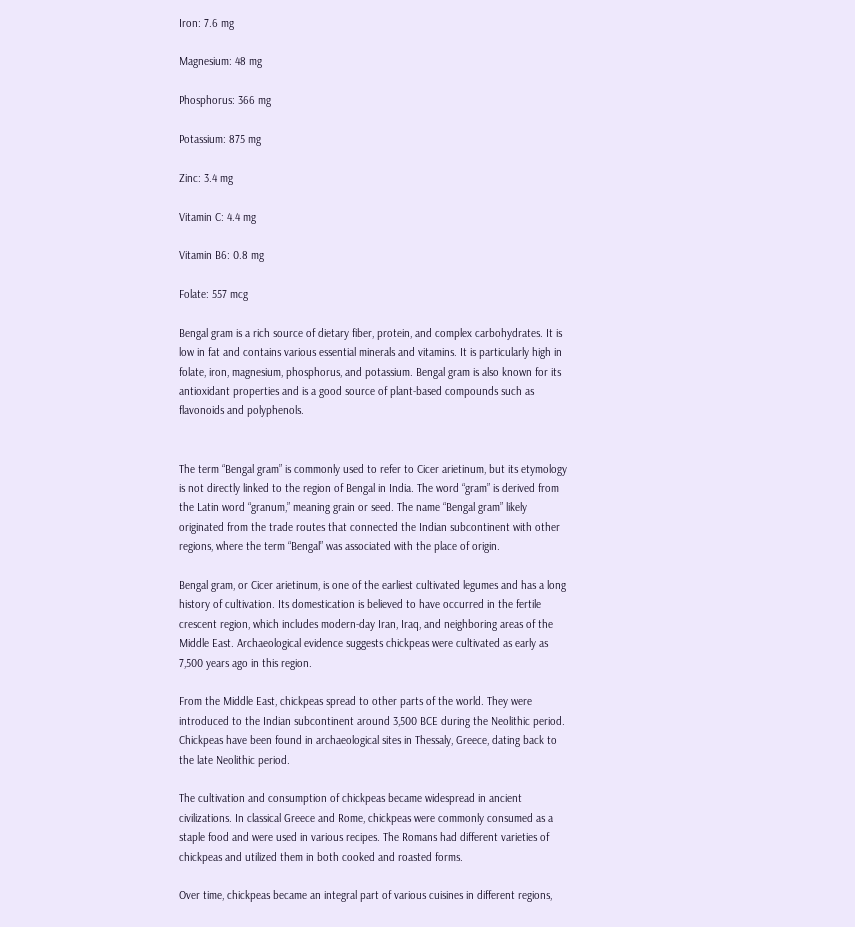Iron: 7.6 mg

Magnesium: 48 mg

Phosphorus: 366 mg

Potassium: 875 mg

Zinc: 3.4 mg

Vitamin C: 4.4 mg

Vitamin B6: 0.8 mg

Folate: 557 mcg

Bengal gram is a rich source of dietary fiber, protein, and complex carbohydrates. It is low in fat and contains various essential minerals and vitamins. It is particularly high in folate, iron, magnesium, phosphorus, and potassium. Bengal gram is also known for its antioxidant properties and is a good source of plant-based compounds such as flavonoids and polyphenols.


The term “Bengal gram” is commonly used to refer to Cicer arietinum, but its etymology is not directly linked to the region of Bengal in India. The word “gram” is derived from the Latin word “granum,” meaning grain or seed. The name “Bengal gram” likely originated from the trade routes that connected the Indian subcontinent with other regions, where the term “Bengal” was associated with the place of origin.

Bengal gram, or Cicer arietinum, is one of the earliest cultivated legumes and has a long history of cultivation. Its domestication is believed to have occurred in the fertile crescent region, which includes modern-day Iran, Iraq, and neighboring areas of the Middle East. Archaeological evidence suggests chickpeas were cultivated as early as 7,500 years ago in this region.

From the Middle East, chickpeas spread to other parts of the world. They were introduced to the Indian subcontinent around 3,500 BCE during the Neolithic period. Chickpeas have been found in archaeological sites in Thessaly, Greece, dating back to the late Neolithic period.

The cultivation and consumption of chickpeas became widespread in ancient civilizations. In classical Greece and Rome, chickpeas were commonly consumed as a staple food and were used in various recipes. The Romans had different varieties of chickpeas and utilized them in both cooked and roasted forms.

Over time, chickpeas became an integral part of various cuisines in different regions,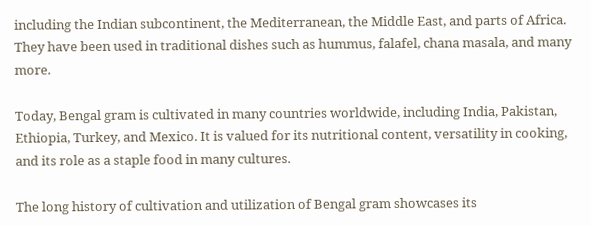including the Indian subcontinent, the Mediterranean, the Middle East, and parts of Africa. They have been used in traditional dishes such as hummus, falafel, chana masala, and many more.

Today, Bengal gram is cultivated in many countries worldwide, including India, Pakistan, Ethiopia, Turkey, and Mexico. It is valued for its nutritional content, versatility in cooking, and its role as a staple food in many cultures.

The long history of cultivation and utilization of Bengal gram showcases its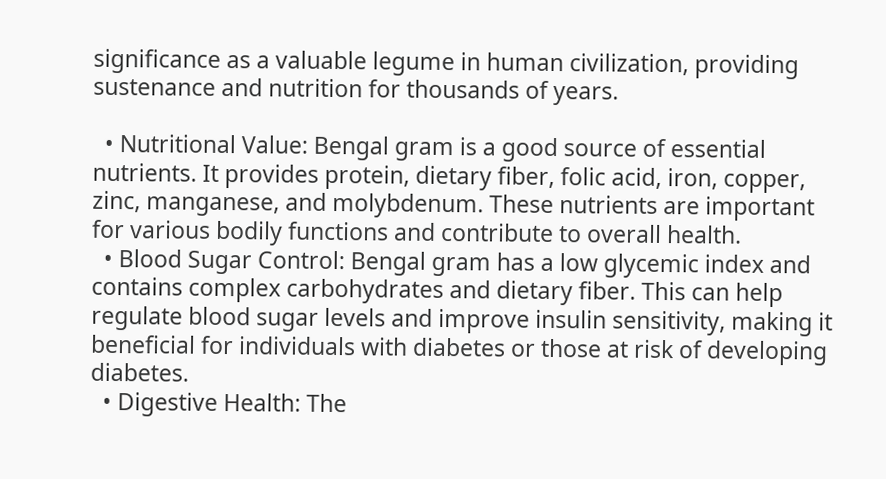significance as a valuable legume in human civilization, providing sustenance and nutrition for thousands of years.

  • Nutritional Value: Bengal gram is a good source of essential nutrients. It provides protein, dietary fiber, folic acid, iron, copper, zinc, manganese, and molybdenum. These nutrients are important for various bodily functions and contribute to overall health.
  • Blood Sugar Control: Bengal gram has a low glycemic index and contains complex carbohydrates and dietary fiber. This can help regulate blood sugar levels and improve insulin sensitivity, making it beneficial for individuals with diabetes or those at risk of developing diabetes.
  • Digestive Health: The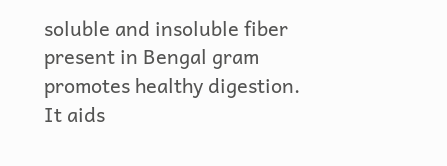soluble and insoluble fiber present in Bengal gram promotes healthy digestion. It aids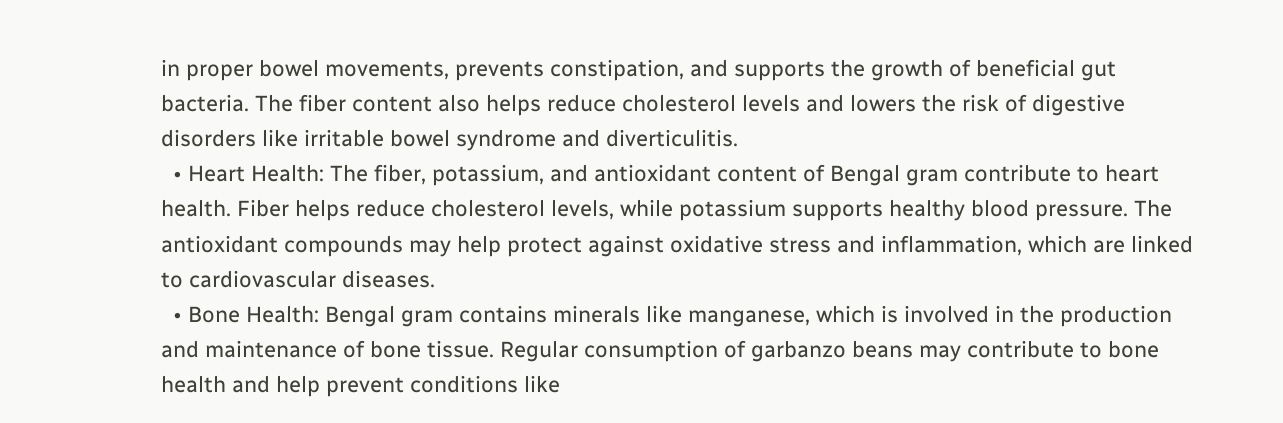in proper bowel movements, prevents constipation, and supports the growth of beneficial gut bacteria. The fiber content also helps reduce cholesterol levels and lowers the risk of digestive disorders like irritable bowel syndrome and diverticulitis.
  • Heart Health: The fiber, potassium, and antioxidant content of Bengal gram contribute to heart health. Fiber helps reduce cholesterol levels, while potassium supports healthy blood pressure. The antioxidant compounds may help protect against oxidative stress and inflammation, which are linked to cardiovascular diseases.
  • Bone Health: Bengal gram contains minerals like manganese, which is involved in the production and maintenance of bone tissue. Regular consumption of garbanzo beans may contribute to bone health and help prevent conditions like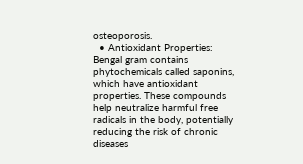osteoporosis.
  • Antioxidant Properties: Bengal gram contains phytochemicals called saponins, which have antioxidant properties. These compounds help neutralize harmful free radicals in the body, potentially reducing the risk of chronic diseases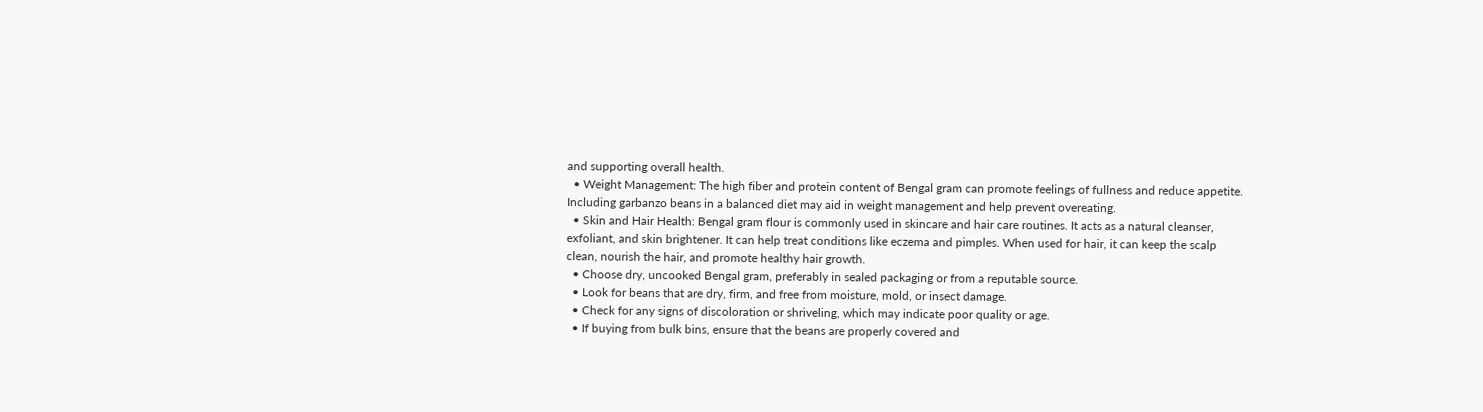and supporting overall health.
  • Weight Management: The high fiber and protein content of Bengal gram can promote feelings of fullness and reduce appetite. Including garbanzo beans in a balanced diet may aid in weight management and help prevent overeating.
  • Skin and Hair Health: Bengal gram flour is commonly used in skincare and hair care routines. It acts as a natural cleanser, exfoliant, and skin brightener. It can help treat conditions like eczema and pimples. When used for hair, it can keep the scalp clean, nourish the hair, and promote healthy hair growth.
  • Choose dry, uncooked Bengal gram, preferably in sealed packaging or from a reputable source.
  • Look for beans that are dry, firm, and free from moisture, mold, or insect damage.
  • Check for any signs of discoloration or shriveling, which may indicate poor quality or age.
  • If buying from bulk bins, ensure that the beans are properly covered and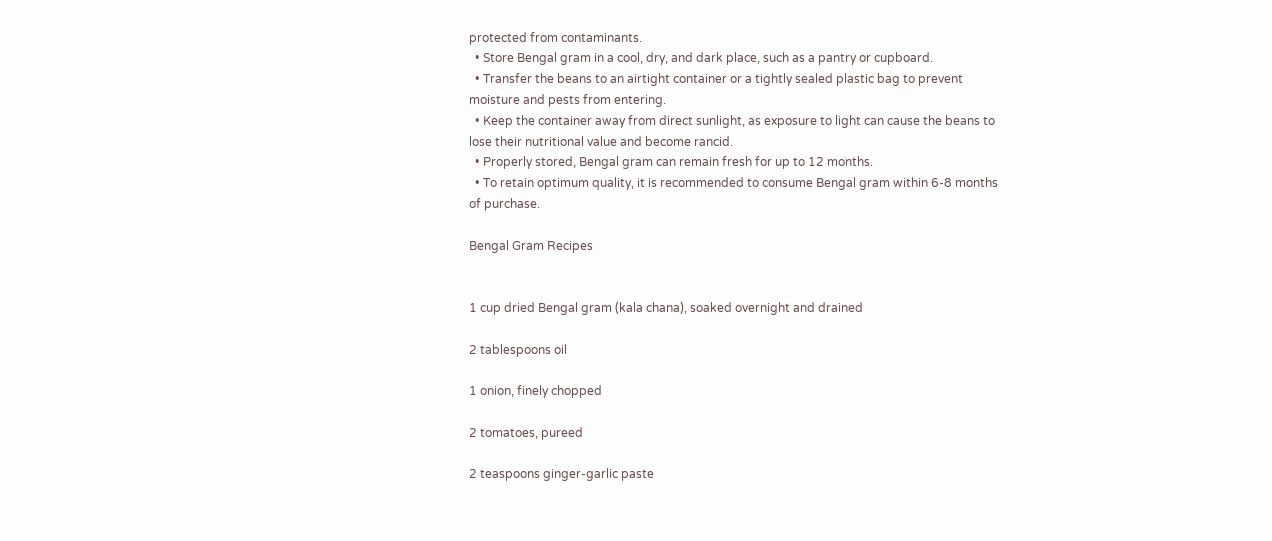protected from contaminants.
  • Store Bengal gram in a cool, dry, and dark place, such as a pantry or cupboard.
  • Transfer the beans to an airtight container or a tightly sealed plastic bag to prevent moisture and pests from entering.
  • Keep the container away from direct sunlight, as exposure to light can cause the beans to lose their nutritional value and become rancid.
  • Properly stored, Bengal gram can remain fresh for up to 12 months.
  • To retain optimum quality, it is recommended to consume Bengal gram within 6-8 months of purchase.

Bengal Gram Recipes


1 cup dried Bengal gram (kala chana), soaked overnight and drained

2 tablespoons oil

1 onion, finely chopped

2 tomatoes, pureed

2 teaspoons ginger-garlic paste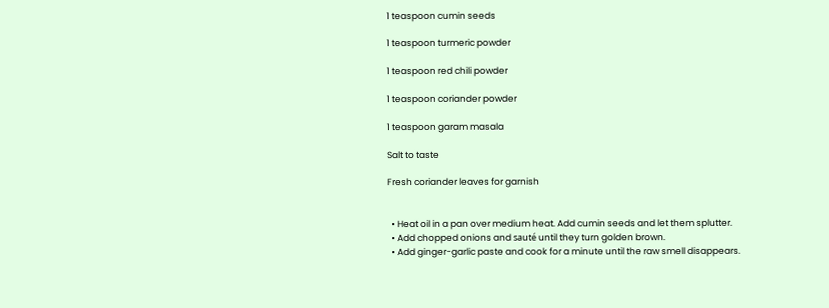1 teaspoon cumin seeds

1 teaspoon turmeric powder

1 teaspoon red chili powder

1 teaspoon coriander powder

1 teaspoon garam masala

Salt to taste

Fresh coriander leaves for garnish


  • Heat oil in a pan over medium heat. Add cumin seeds and let them splutter.
  • Add chopped onions and sauté until they turn golden brown.
  • Add ginger-garlic paste and cook for a minute until the raw smell disappears.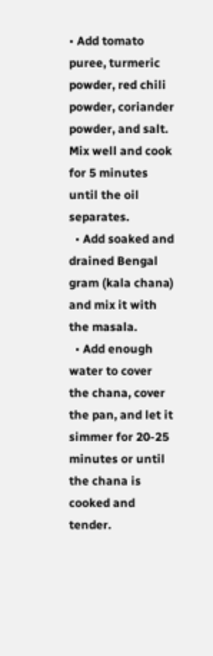• Add tomato puree, turmeric powder, red chili powder, coriander powder, and salt. Mix well and cook for 5 minutes until the oil separates.
  • Add soaked and drained Bengal gram (kala chana) and mix it with the masala.
  • Add enough water to cover the chana, cover the pan, and let it simmer for 20-25 minutes or until the chana is cooked and tender.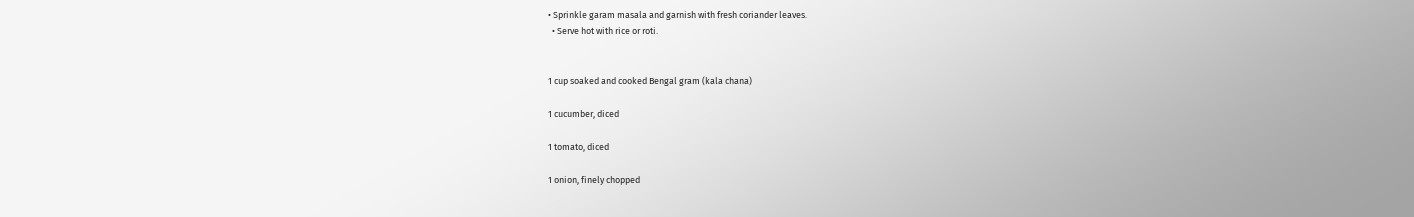• Sprinkle garam masala and garnish with fresh coriander leaves.
  • Serve hot with rice or roti.


1 cup soaked and cooked Bengal gram (kala chana)

1 cucumber, diced

1 tomato, diced

1 onion, finely chopped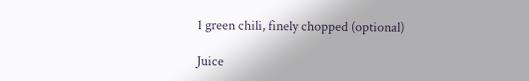1 green chili, finely chopped (optional)

Juice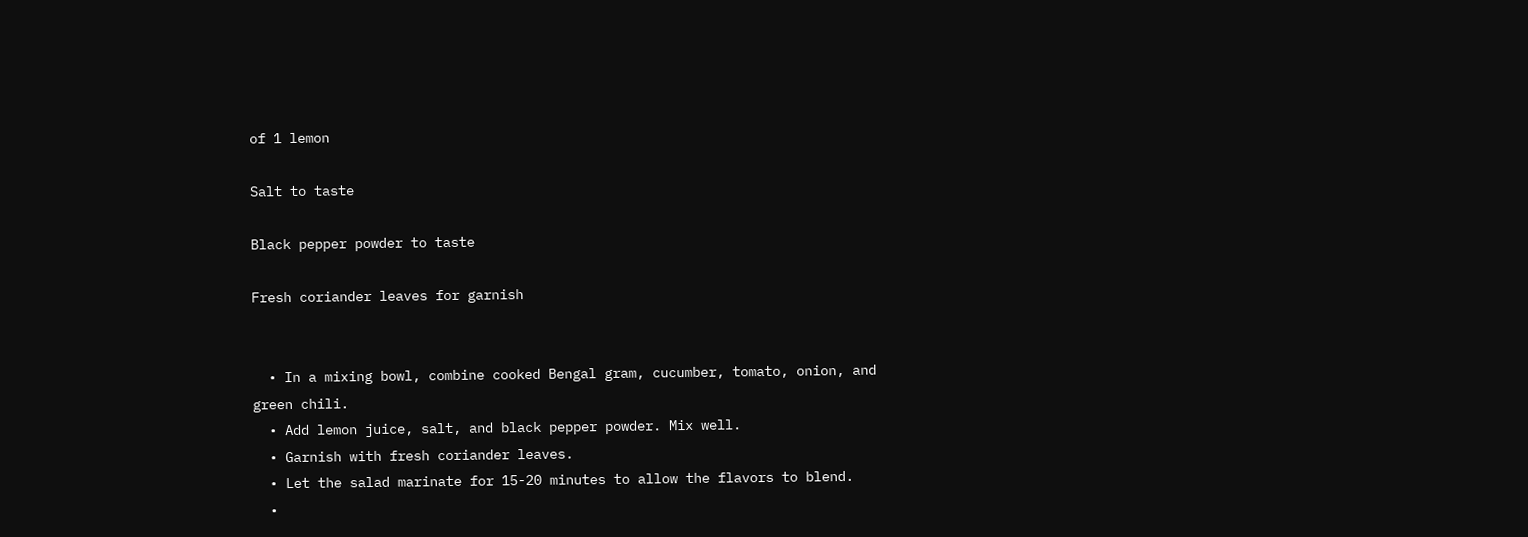of 1 lemon

Salt to taste

Black pepper powder to taste

Fresh coriander leaves for garnish


  • In a mixing bowl, combine cooked Bengal gram, cucumber, tomato, onion, and green chili.
  • Add lemon juice, salt, and black pepper powder. Mix well.
  • Garnish with fresh coriander leaves.
  • Let the salad marinate for 15-20 minutes to allow the flavors to blend.
  •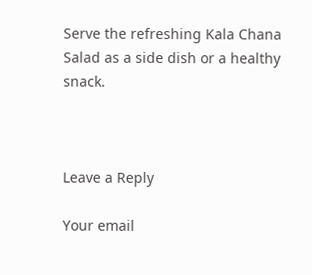Serve the refreshing Kala Chana Salad as a side dish or a healthy snack.



Leave a Reply

Your email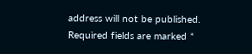address will not be published. Required fields are marked *